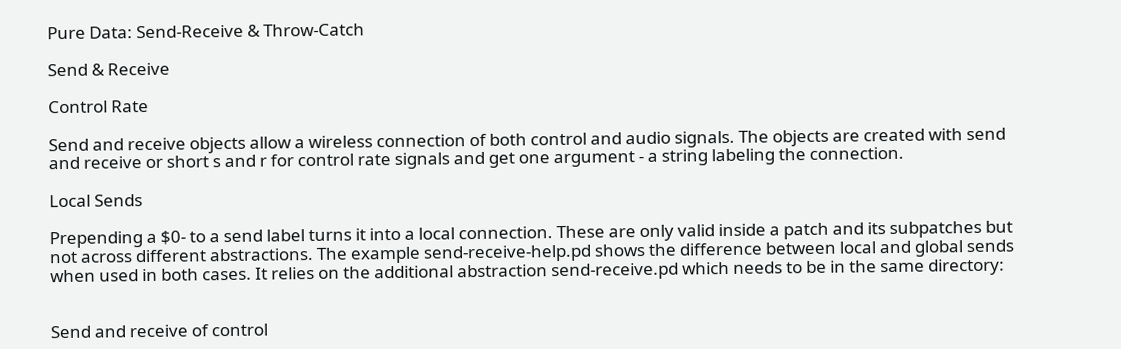Pure Data: Send-Receive & Throw-Catch

Send & Receive

Control Rate

Send and receive objects allow a wireless connection of both control and audio signals. The objects are created with send and receive or short s and r for control rate signals and get one argument - a string labeling the connection.

Local Sends

Prepending a $0- to a send label turns it into a local connection. These are only valid inside a patch and its subpatches but not across different abstractions. The example send-receive-help.pd shows the difference between local and global sends when used in both cases. It relies on the additional abstraction send-receive.pd which needs to be in the same directory:


Send and receive of control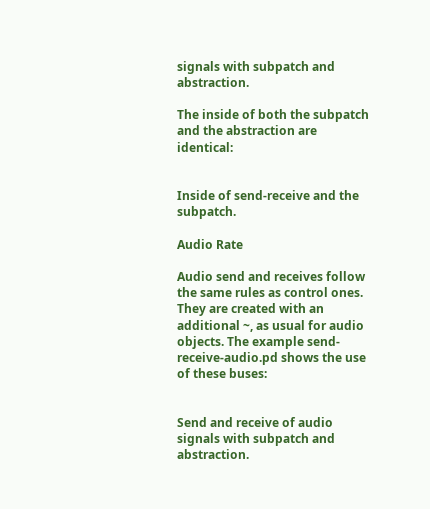signals with subpatch and abstraction.

The inside of both the subpatch and the abstraction are identical:


Inside of send-receive and the subpatch.

Audio Rate

Audio send and receives follow the same rules as control ones. They are created with an additional ~, as usual for audio objects. The example send-receive-audio.pd shows the use of these buses:


Send and receive of audio signals with subpatch and abstraction.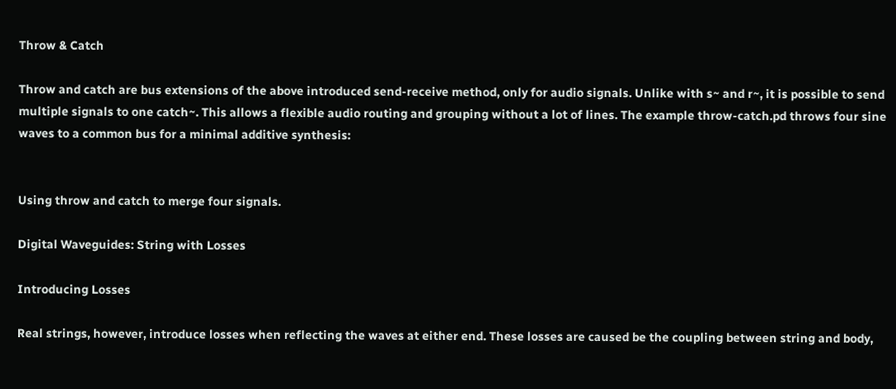Throw & Catch

Throw and catch are bus extensions of the above introduced send-receive method, only for audio signals. Unlike with s~ and r~, it is possible to send multiple signals to one catch~. This allows a flexible audio routing and grouping without a lot of lines. The example throw-catch.pd throws four sine waves to a common bus for a minimal additive synthesis:


Using throw and catch to merge four signals.

Digital Waveguides: String with Losses

Introducing Losses

Real strings, however, introduce losses when reflecting the waves at either end. These losses are caused be the coupling between string and body,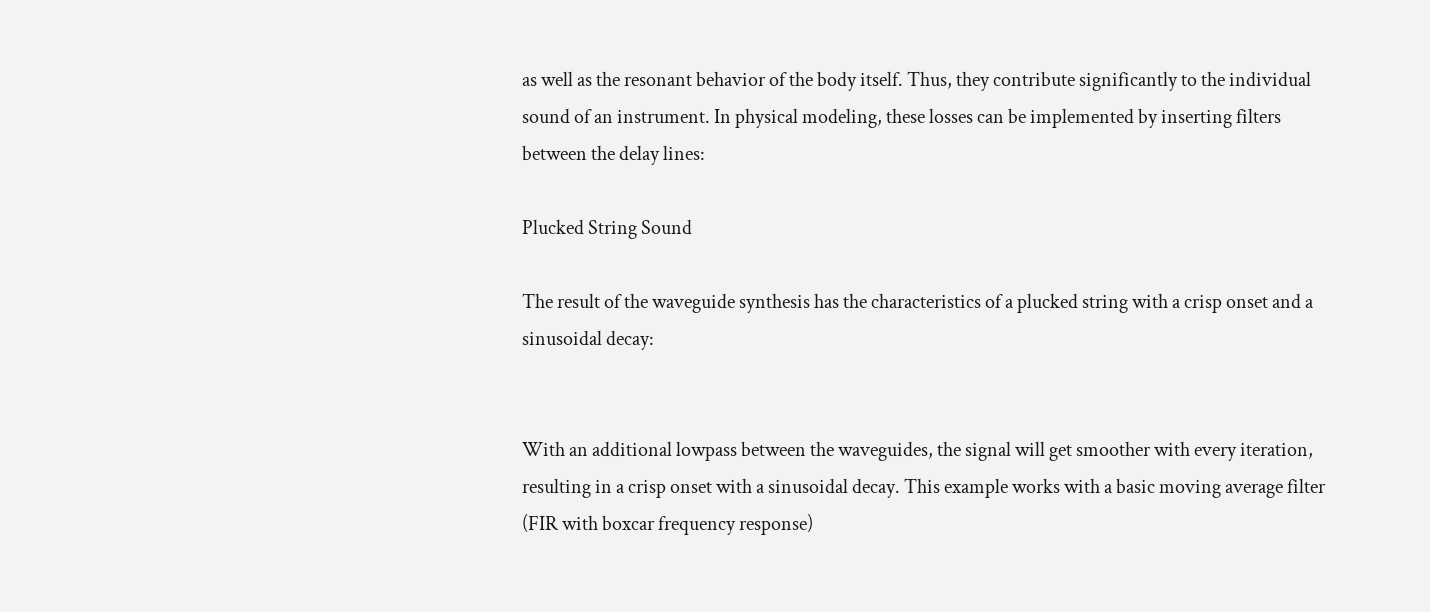as well as the resonant behavior of the body itself. Thus, they contribute significantly to the individual sound of an instrument. In physical modeling, these losses can be implemented by inserting filters between the delay lines:

Plucked String Sound

The result of the waveguide synthesis has the characteristics of a plucked string with a crisp onset and a sinusoidal decay:


With an additional lowpass between the waveguides, the signal will get smoother with every iteration, resulting in a crisp onset with a sinusoidal decay. This example works with a basic moving average filter (FIR with boxcar frequency response)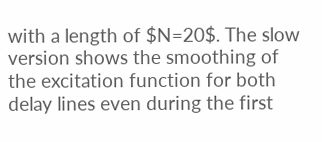with a length of $N=20$. The slow version shows the smoothing of the excitation function for both delay lines even during the first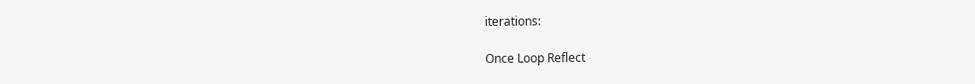iterations:

Once Loop Reflect